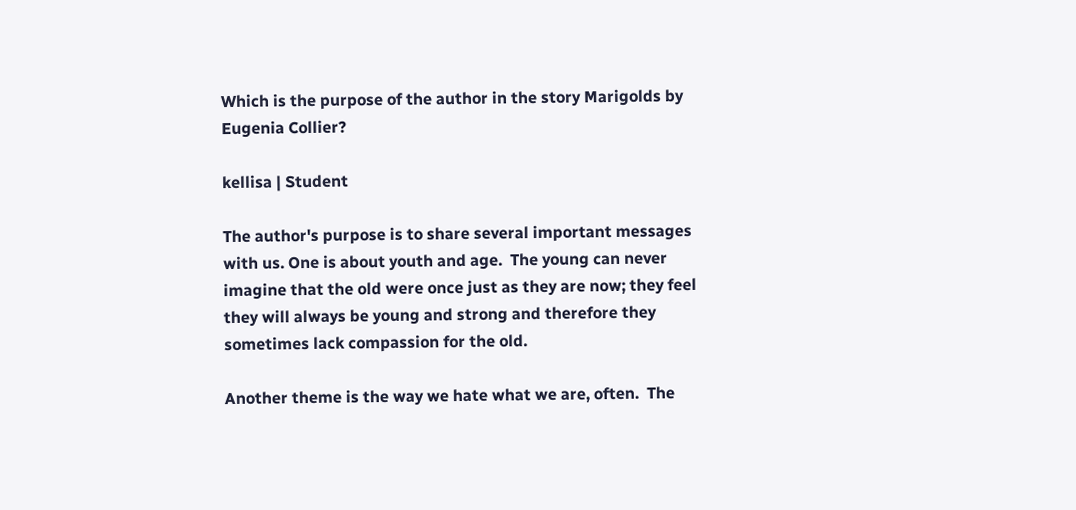Which is the purpose of the author in the story Marigolds by Eugenia Collier?

kellisa | Student

The author's purpose is to share several important messages with us. One is about youth and age.  The young can never imagine that the old were once just as they are now; they feel they will always be young and strong and therefore they sometimes lack compassion for the old.

Another theme is the way we hate what we are, often.  The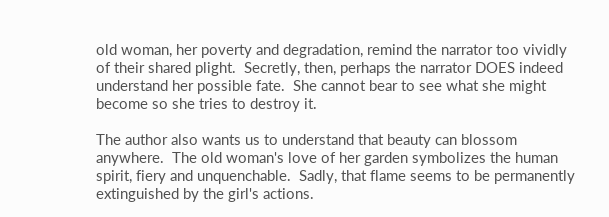old woman, her poverty and degradation, remind the narrator too vividly of their shared plight.  Secretly, then, perhaps the narrator DOES indeed understand her possible fate.  She cannot bear to see what she might become so she tries to destroy it.

The author also wants us to understand that beauty can blossom anywhere.  The old woman's love of her garden symbolizes the human spirit, fiery and unquenchable.  Sadly, that flame seems to be permanently extinguished by the girl's actions.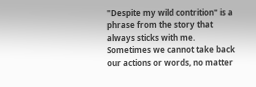"Despite my wild contrition" is a phrase from the story that always sticks with me.  Sometimes we cannot take back our actions or words, no matter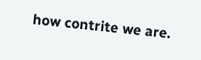how contrite we are.